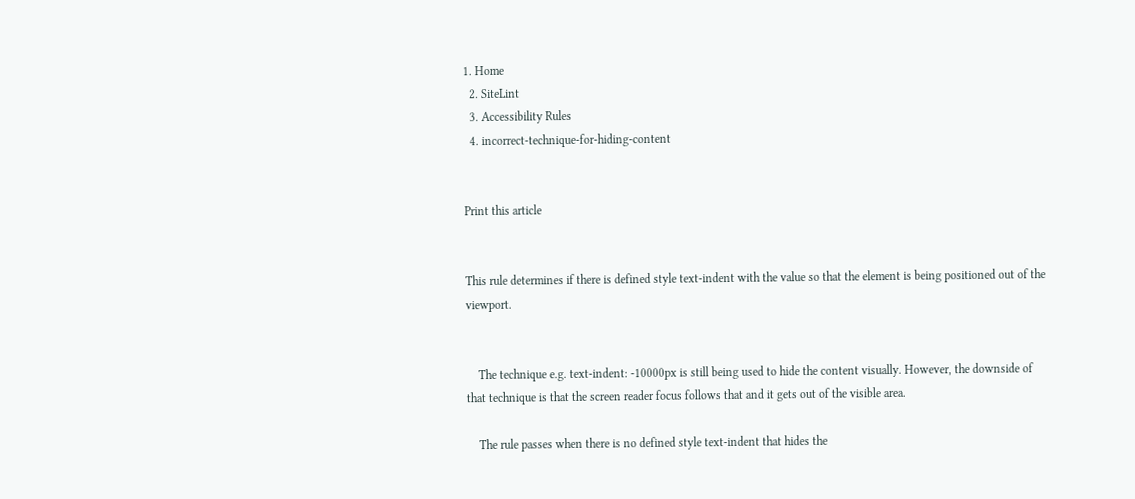1. Home
  2. SiteLint
  3. Accessibility Rules
  4. incorrect-technique-for-hiding-content


Print this article


This rule determines if there is defined style text-indent with the value so that the element is being positioned out of the viewport.


    The technique e.g. text-indent: -10000px is still being used to hide the content visually. However, the downside of that technique is that the screen reader focus follows that and it gets out of the visible area.

    The rule passes when there is no defined style text-indent that hides the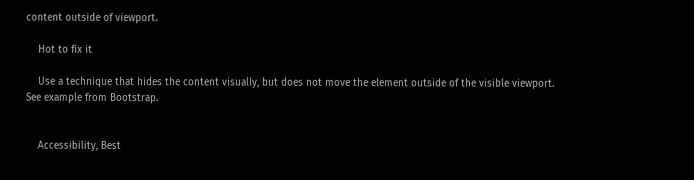content outside of viewport.

    Hot to fix it

    Use a technique that hides the content visually, but does not move the element outside of the visible viewport. See example from Bootstrap.


    Accessibility, Best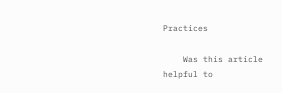Practices

    Was this article helpful to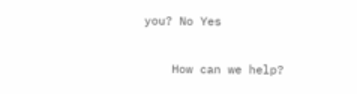you? No Yes

    How can we help?